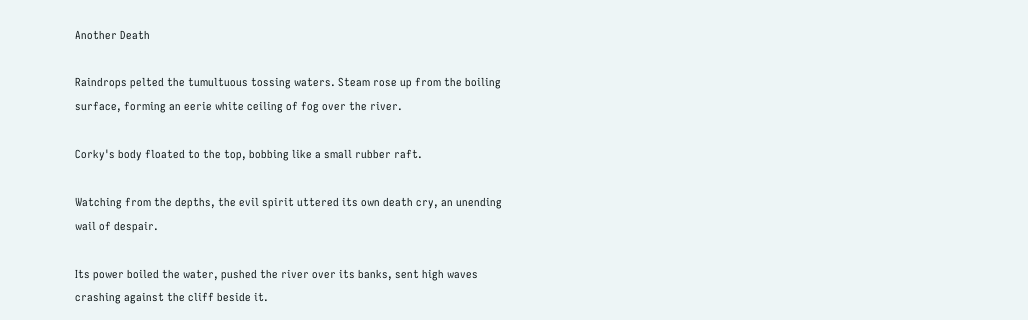Another Death

Raindrops pelted the tumultuous tossing waters. Steam rose up from the boiling surface, forming an eerie white ceiling of fog over the river.

Corky's body floated to the top, bobbing like a small rubber raft.

Watching from the depths, the evil spirit uttered its own death cry, an unending wail of despair.

Its power boiled the water, pushed the river over its banks, sent high waves crashing against the cliff beside it.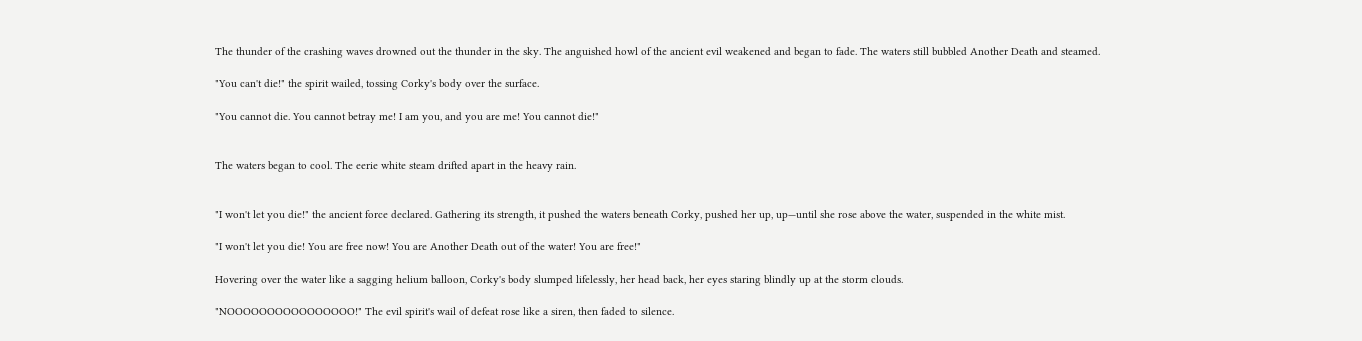The thunder of the crashing waves drowned out the thunder in the sky. The anguished howl of the ancient evil weakened and began to fade. The waters still bubbled Another Death and steamed.

"You can't die!" the spirit wailed, tossing Corky's body over the surface.

"You cannot die. You cannot betray me! I am you, and you are me! You cannot die!"


The waters began to cool. The eerie white steam drifted apart in the heavy rain.


"I won't let you die!" the ancient force declared. Gathering its strength, it pushed the waters beneath Corky, pushed her up, up—until she rose above the water, suspended in the white mist.

"I won't let you die! You are free now! You are Another Death out of the water! You are free!"

Hovering over the water like a sagging helium balloon, Corky's body slumped lifelessly, her head back, her eyes staring blindly up at the storm clouds.

"NOOOOOOOOOOOOOOOO!" The evil spirit's wail of defeat rose like a siren, then faded to silence.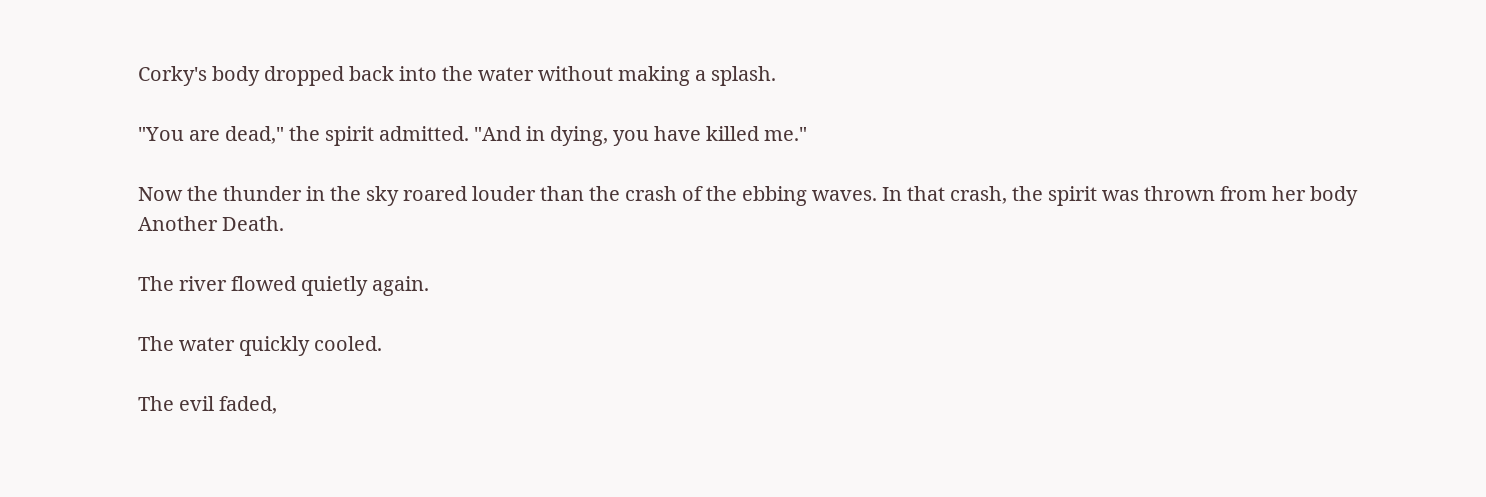Corky's body dropped back into the water without making a splash.

"You are dead," the spirit admitted. "And in dying, you have killed me."

Now the thunder in the sky roared louder than the crash of the ebbing waves. In that crash, the spirit was thrown from her body Another Death.

The river flowed quietly again.

The water quickly cooled.

The evil faded,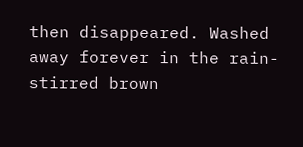then disappeared. Washed away forever in the rain-stirred brown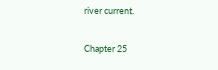river current.

Chapter 25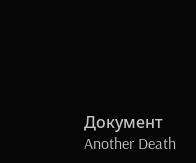Документ Another Death